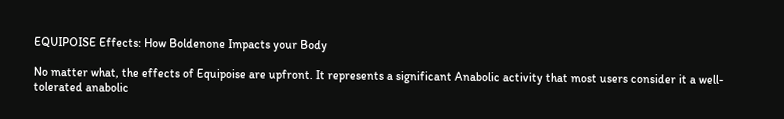EQUIPOISE Effects: How Boldenone Impacts your Body

No matter what, the effects of Equipoise are upfront. It represents a significant Anabolic activity that most users consider it a well-tolerated anabolic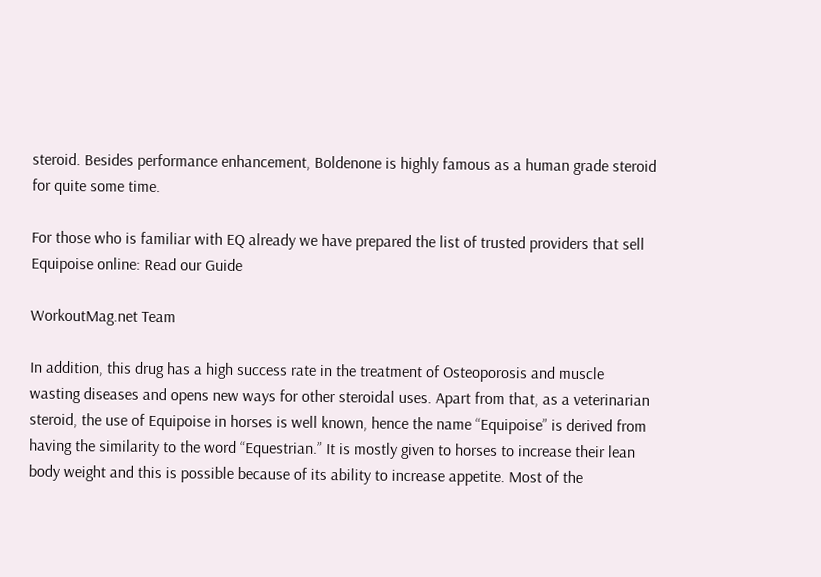steroid. Besides performance enhancement, Boldenone is highly famous as a human grade steroid for quite some time.

For those who is familiar with EQ already we have prepared the list of trusted providers that sell Equipoise online: Read our Guide

WorkoutMag.net Team

In addition, this drug has a high success rate in the treatment of Osteoporosis and muscle wasting diseases and opens new ways for other steroidal uses. Apart from that, as a veterinarian steroid, the use of Equipoise in horses is well known, hence the name “Equipoise” is derived from having the similarity to the word “Equestrian.” It is mostly given to horses to increase their lean body weight and this is possible because of its ability to increase appetite. Most of the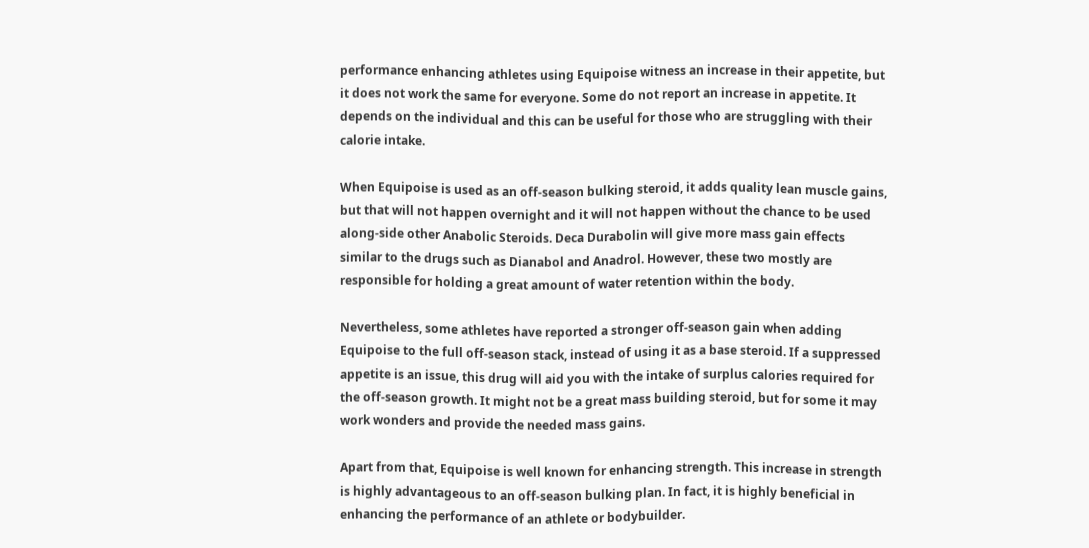performance enhancing athletes using Equipoise witness an increase in their appetite, but it does not work the same for everyone. Some do not report an increase in appetite. It depends on the individual and this can be useful for those who are struggling with their calorie intake.

When Equipoise is used as an off-season bulking steroid, it adds quality lean muscle gains, but that will not happen overnight and it will not happen without the chance to be used along-side other Anabolic Steroids. Deca Durabolin will give more mass gain effects similar to the drugs such as Dianabol and Anadrol. However, these two mostly are responsible for holding a great amount of water retention within the body.

Nevertheless, some athletes have reported a stronger off-season gain when adding Equipoise to the full off-season stack, instead of using it as a base steroid. If a suppressed appetite is an issue, this drug will aid you with the intake of surplus calories required for the off-season growth. It might not be a great mass building steroid, but for some it may work wonders and provide the needed mass gains.

Apart from that, Equipoise is well known for enhancing strength. This increase in strength is highly advantageous to an off-season bulking plan. In fact, it is highly beneficial in enhancing the performance of an athlete or bodybuilder.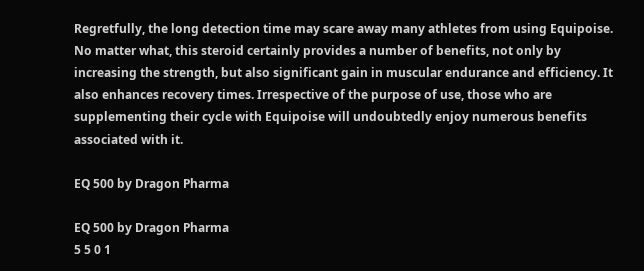Regretfully, the long detection time may scare away many athletes from using Equipoise. No matter what, this steroid certainly provides a number of benefits, not only by increasing the strength, but also significant gain in muscular endurance and efficiency. It also enhances recovery times. Irrespective of the purpose of use, those who are supplementing their cycle with Equipoise will undoubtedly enjoy numerous benefits associated with it.

EQ 500 by Dragon Pharma

EQ 500 by Dragon Pharma
5 5 0 1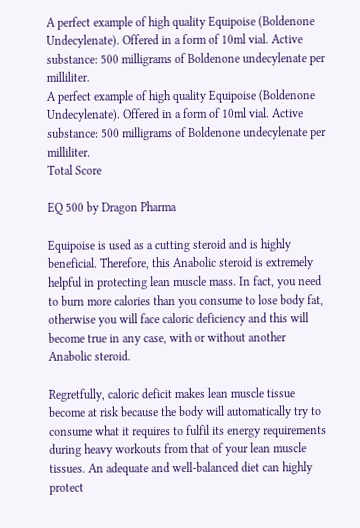A perfect example of high quality Equipoise (Boldenone Undecylenate). Offered in a form of 10ml vial. Active substance: 500 milligrams of Boldenone undecylenate per milliliter.
A perfect example of high quality Equipoise (Boldenone Undecylenate). Offered in a form of 10ml vial. Active substance: 500 milligrams of Boldenone undecylenate per milliliter.
Total Score

EQ 500 by Dragon Pharma

Equipoise is used as a cutting steroid and is highly beneficial. Therefore, this Anabolic steroid is extremely helpful in protecting lean muscle mass. In fact, you need to burn more calories than you consume to lose body fat, otherwise you will face caloric deficiency and this will become true in any case, with or without another Anabolic steroid.

Regretfully, caloric deficit makes lean muscle tissue become at risk because the body will automatically try to consume what it requires to fulfil its energy requirements during heavy workouts from that of your lean muscle tissues. An adequate and well-balanced diet can highly protect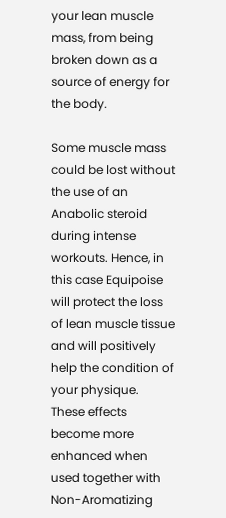your lean muscle mass, from being broken down as a source of energy for the body.

Some muscle mass could be lost without the use of an Anabolic steroid during intense workouts. Hence, in this case Equipoise will protect the loss of lean muscle tissue and will positively help the condition of your physique. These effects become more enhanced when used together with Non-Aromatizing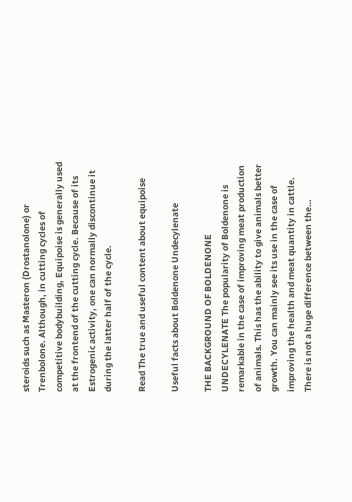steroids such as Masteron (Drostanolone) or Trenbolone. Although, in cutting cycles of competitive bodybuilding, Equipoise is generally used at the frontend of the cutting cycle. Because of its Estrogenic activity, one can normally discontinue it during the latter half of the cycle.

Read The true and useful content about equipoise

Useful facts about Boldenone Undecylenate

THE BACKGROUND OF BOLDENONE UNDECYLENATE The popularity of Boldenone is remarkable in the case of improving meat production of animals. This has the ability to give animals better growth. You can mainly see its use in the case of improving the health and meat quantity in cattle. There is not a huge difference between the…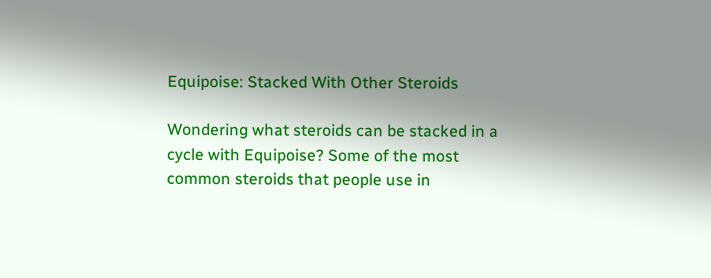Equipoise: Stacked With Other Steroids

Wondering what steroids can be stacked in a cycle with Equipoise? Some of the most common steroids that people use in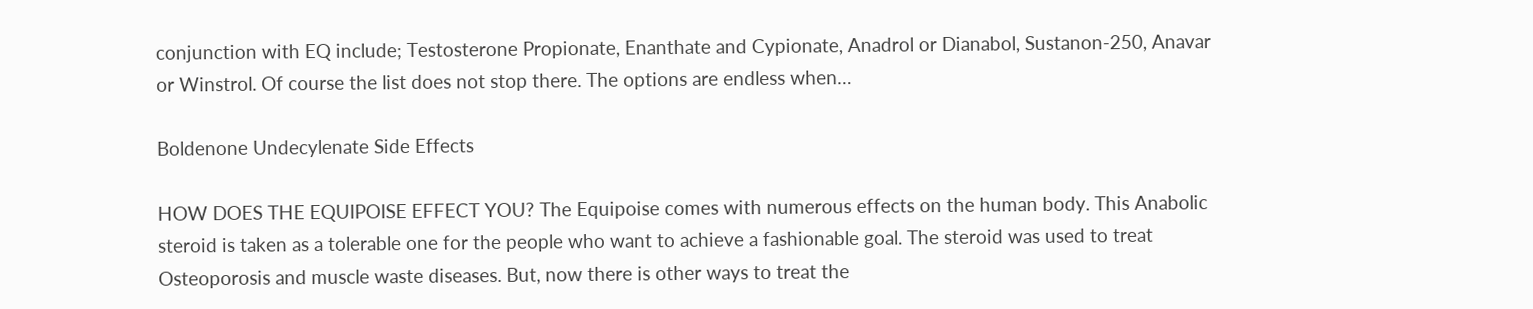conjunction with EQ include; Testosterone Propionate, Enanthate and Cypionate, Anadrol or Dianabol, Sustanon-250, Anavar or Winstrol. Of course the list does not stop there. The options are endless when…

Boldenone Undecylenate Side Effects

HOW DOES THE EQUIPOISE EFFECT YOU? The Equipoise comes with numerous effects on the human body. This Anabolic steroid is taken as a tolerable one for the people who want to achieve a fashionable goal. The steroid was used to treat Osteoporosis and muscle waste diseases. But, now there is other ways to treat the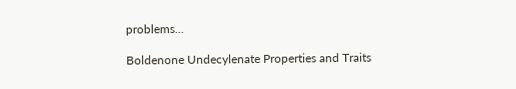problems…

Boldenone Undecylenate Properties and Traits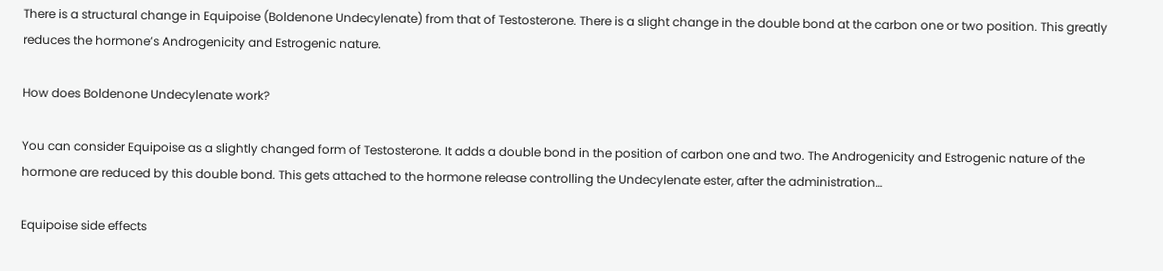There is a structural change in Equipoise (Boldenone Undecylenate) from that of Testosterone. There is a slight change in the double bond at the carbon one or two position. This greatly reduces the hormone’s Androgenicity and Estrogenic nature.

How does Boldenone Undecylenate work?

You can consider Equipoise as a slightly changed form of Testosterone. It adds a double bond in the position of carbon one and two. The Androgenicity and Estrogenic nature of the hormone are reduced by this double bond. This gets attached to the hormone release controlling the Undecylenate ester, after the administration…

Equipoise side effects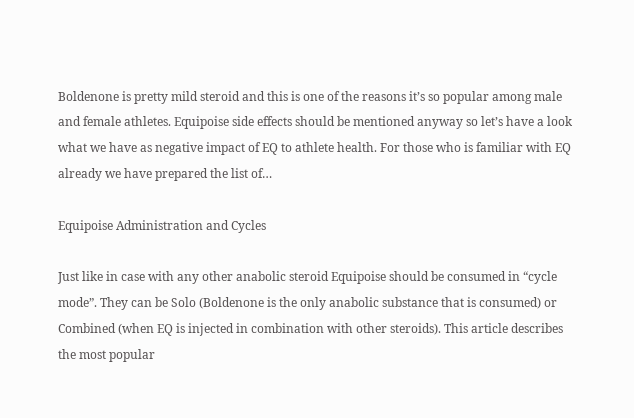Boldenone is pretty mild steroid and this is one of the reasons it’s so popular among male and female athletes. Equipoise side effects should be mentioned anyway so let’s have a look what we have as negative impact of EQ to athlete health. For those who is familiar with EQ already we have prepared the list of…

Equipoise Administration and Cycles

Just like in case with any other anabolic steroid Equipoise should be consumed in “cycle mode”. They can be Solo (Boldenone is the only anabolic substance that is consumed) or Combined (when EQ is injected in combination with other steroids). This article describes the most popular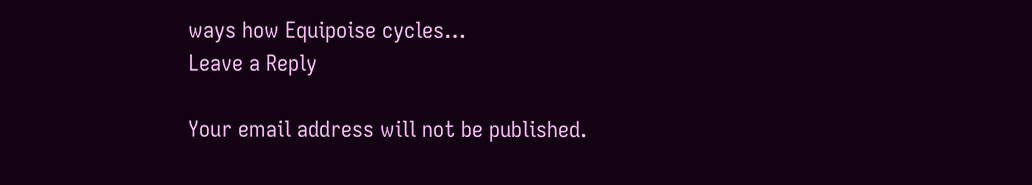ways how Equipoise cycles…
Leave a Reply

Your email address will not be published.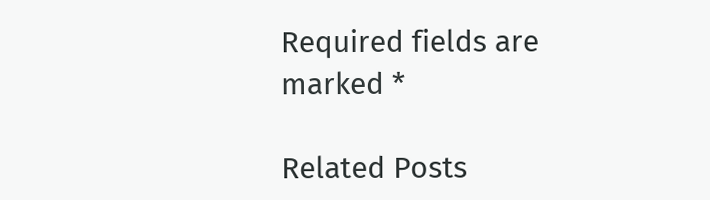Required fields are marked *

Related Posts